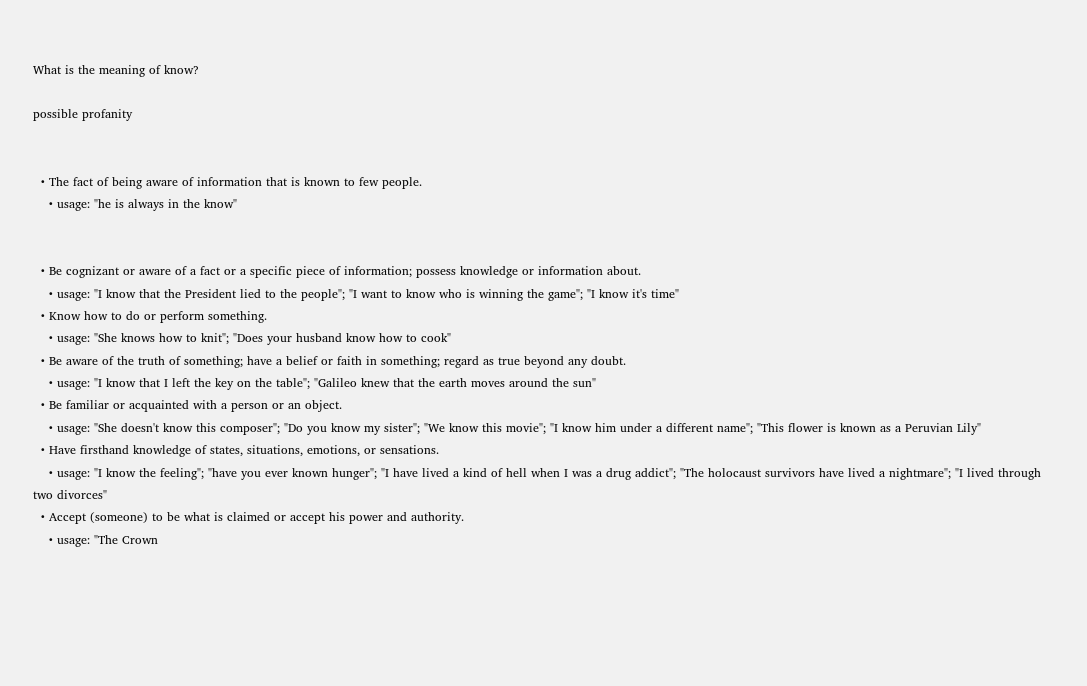What is the meaning of know?

possible profanity


  • The fact of being aware of information that is known to few people.
    • usage: "he is always in the know"


  • Be cognizant or aware of a fact or a specific piece of information; possess knowledge or information about.
    • usage: "I know that the President lied to the people"; "I want to know who is winning the game"; "I know it's time"
  • Know how to do or perform something.
    • usage: "She knows how to knit"; "Does your husband know how to cook"
  • Be aware of the truth of something; have a belief or faith in something; regard as true beyond any doubt.
    • usage: "I know that I left the key on the table"; "Galileo knew that the earth moves around the sun"
  • Be familiar or acquainted with a person or an object.
    • usage: "She doesn't know this composer"; "Do you know my sister"; "We know this movie"; "I know him under a different name"; "This flower is known as a Peruvian Lily"
  • Have firsthand knowledge of states, situations, emotions, or sensations.
    • usage: "I know the feeling"; "have you ever known hunger"; "I have lived a kind of hell when I was a drug addict"; "The holocaust survivors have lived a nightmare"; "I lived through two divorces"
  • Accept (someone) to be what is claimed or accept his power and authority.
    • usage: "The Crown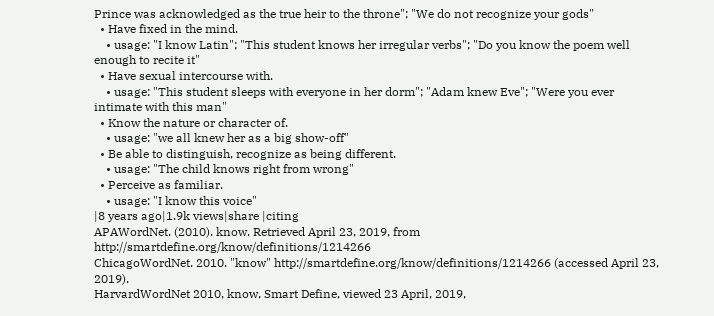Prince was acknowledged as the true heir to the throne"; "We do not recognize your gods"
  • Have fixed in the mind.
    • usage: "I know Latin"; "This student knows her irregular verbs"; "Do you know the poem well enough to recite it"
  • Have sexual intercourse with.
    • usage: "This student sleeps with everyone in her dorm"; "Adam knew Eve"; "Were you ever intimate with this man"
  • Know the nature or character of.
    • usage: "we all knew her as a big show-off"
  • Be able to distinguish, recognize as being different.
    • usage: "The child knows right from wrong"
  • Perceive as familiar.
    • usage: "I know this voice"
|8 years ago|1.9k views|share |citing
APAWordNet. (2010). know. Retrieved April 23, 2019, from http://smartdefine.org/know/definitions/1214266
ChicagoWordNet. 2010. "know" http://smartdefine.org/know/definitions/1214266 (accessed April 23, 2019).
HarvardWordNet 2010, know, Smart Define, viewed 23 April, 2019,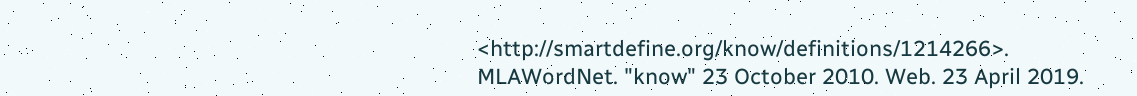<http://smartdefine.org/know/definitions/1214266>.
MLAWordNet. "know" 23 October 2010. Web. 23 April 2019.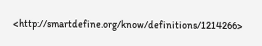<http://smartdefine.org/know/definitions/1214266>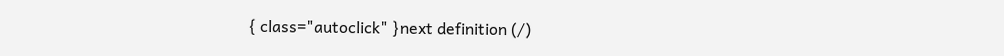{ class="autoclick" }next definition (/)